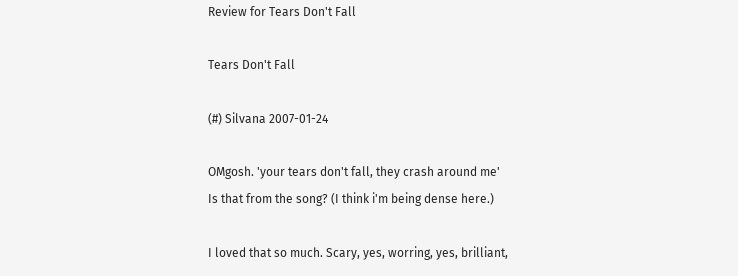Review for Tears Don't Fall

Tears Don't Fall

(#) Silvana 2007-01-24

OMgosh. 'your tears don't fall, they crash around me'
Is that from the song? (I think i'm being dense here.)

I loved that so much. Scary, yes, worring, yes, brilliant,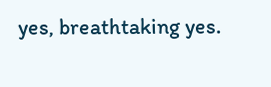yes, breathtaking yes.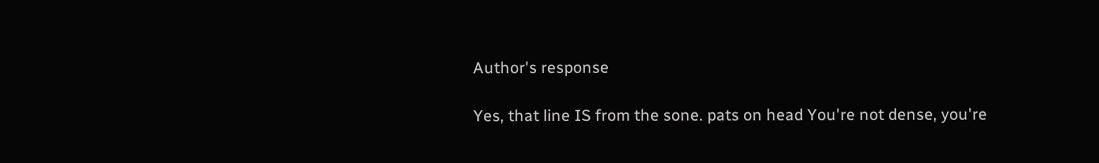Author's response

Yes, that line IS from the sone. pats on head You're not dense, you're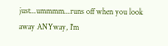just...ummmm...runs off when you look away ANYway, I'm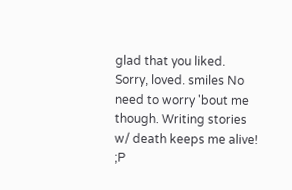glad that you liked. Sorry, loved. smiles No need to worry 'bout me though. Writing stories w/ death keeps me alive! ;P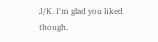J/K. I'm glad you liked though.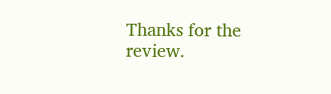Thanks for the review.